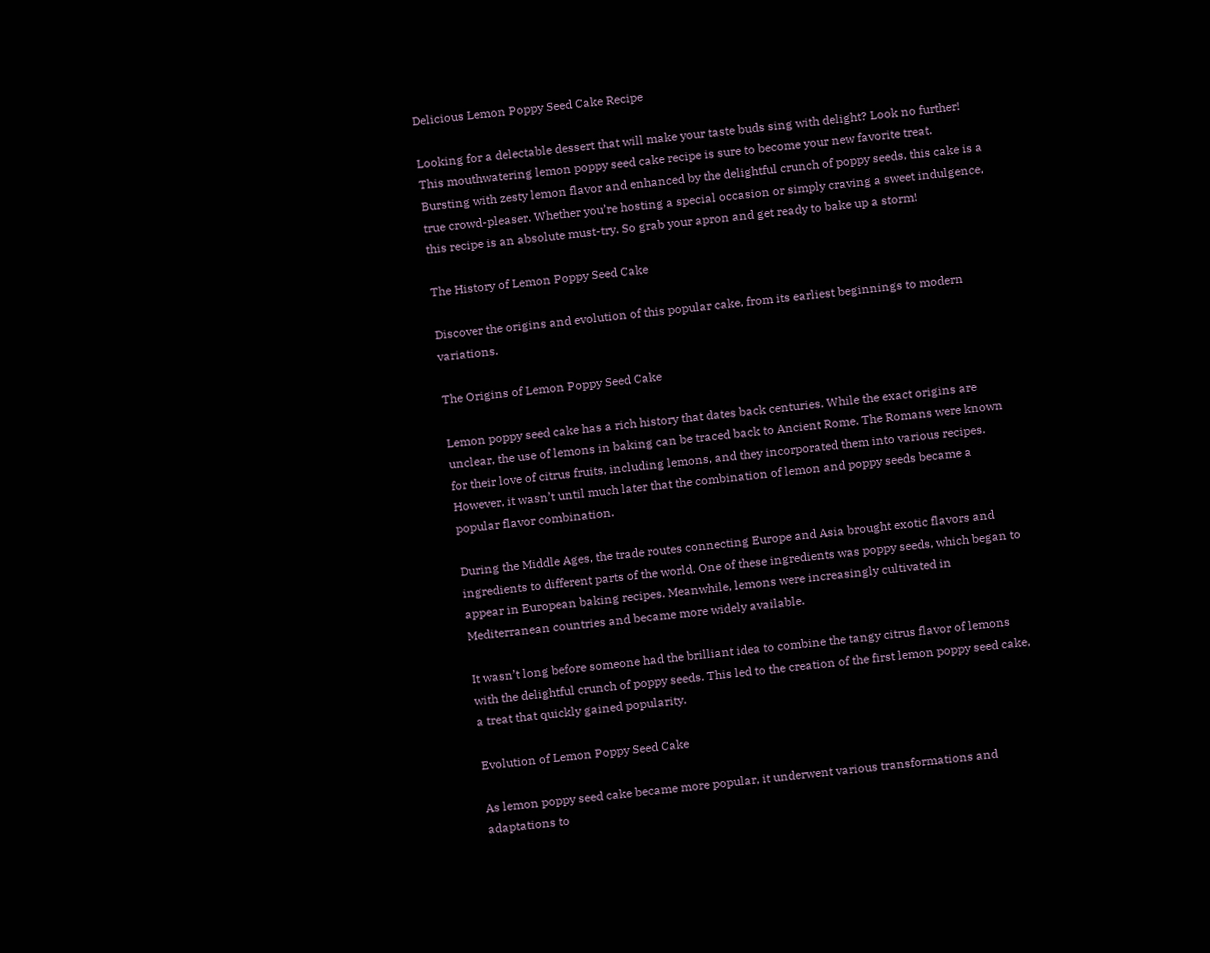Delicious Lemon Poppy Seed Cake Recipe

Looking for a delectable dessert that will make your taste buds sing with delight? Look no further! This mouthwatering lemon poppy seed cake recipe is sure to become your new favorite treat. Bursting with zesty lemon flavor and enhanced by the delightful crunch of poppy seeds, this cake is a true crowd-pleaser. Whether you’re hosting a special occasion or simply craving a sweet indulgence, this recipe is an absolute must-try. So grab your apron and get ready to bake up a storm!

The History of Lemon Poppy Seed Cake

Discover the origins and evolution of this popular cake, from its earliest beginnings to modern variations.

The Origins of Lemon Poppy Seed Cake

Lemon poppy seed cake has a rich history that dates back centuries. While the exact origins are unclear, the use of lemons in baking can be traced back to Ancient Rome. The Romans were known for their love of citrus fruits, including lemons, and they incorporated them into various recipes. However, it wasn’t until much later that the combination of lemon and poppy seeds became a popular flavor combination.

During the Middle Ages, the trade routes connecting Europe and Asia brought exotic flavors and ingredients to different parts of the world. One of these ingredients was poppy seeds, which began to appear in European baking recipes. Meanwhile, lemons were increasingly cultivated in Mediterranean countries and became more widely available.

It wasn’t long before someone had the brilliant idea to combine the tangy citrus flavor of lemons with the delightful crunch of poppy seeds. This led to the creation of the first lemon poppy seed cake, a treat that quickly gained popularity.

Evolution of Lemon Poppy Seed Cake

As lemon poppy seed cake became more popular, it underwent various transformations and adaptations to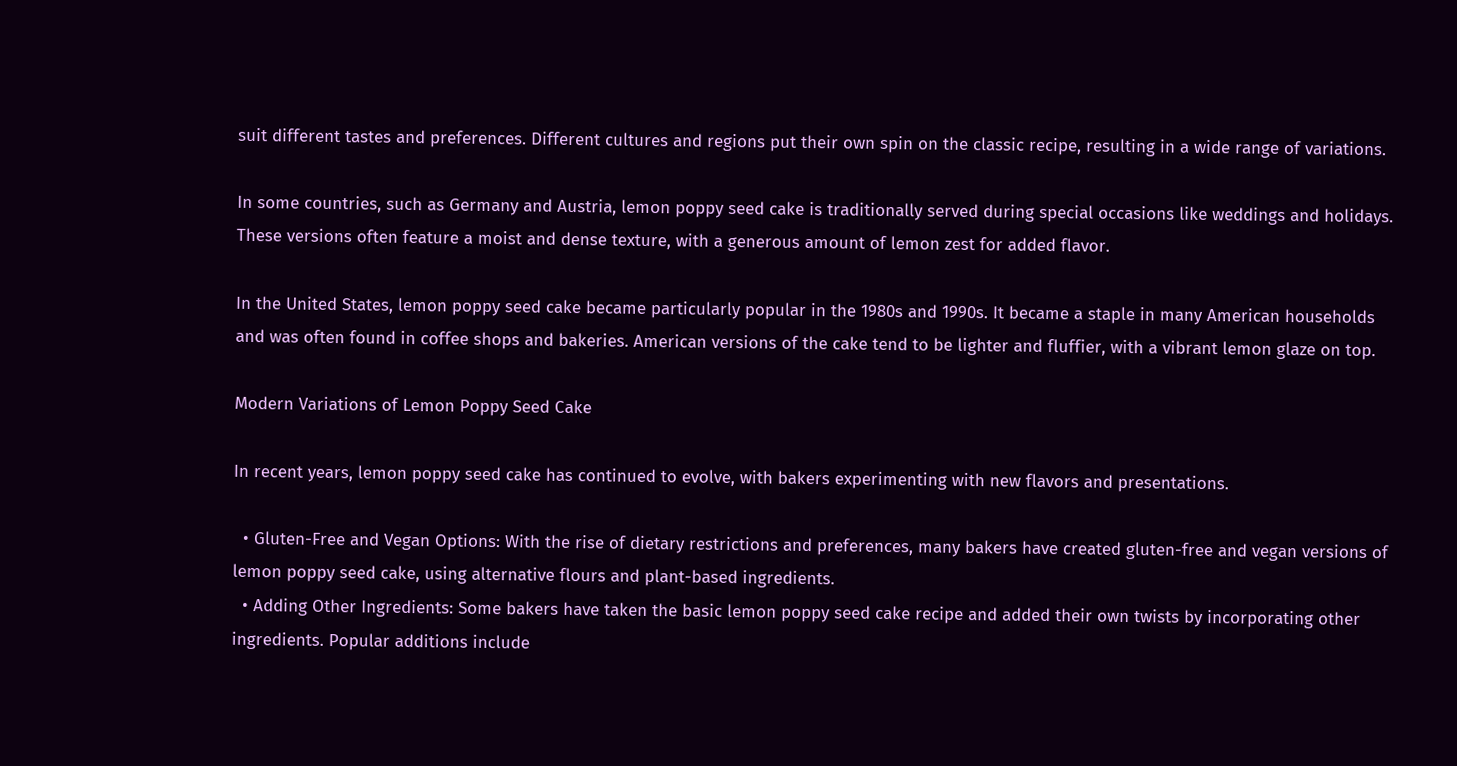suit different tastes and preferences. Different cultures and regions put their own spin on the classic recipe, resulting in a wide range of variations.

In some countries, such as Germany and Austria, lemon poppy seed cake is traditionally served during special occasions like weddings and holidays. These versions often feature a moist and dense texture, with a generous amount of lemon zest for added flavor.

In the United States, lemon poppy seed cake became particularly popular in the 1980s and 1990s. It became a staple in many American households and was often found in coffee shops and bakeries. American versions of the cake tend to be lighter and fluffier, with a vibrant lemon glaze on top.

Modern Variations of Lemon Poppy Seed Cake

In recent years, lemon poppy seed cake has continued to evolve, with bakers experimenting with new flavors and presentations.

  • Gluten-Free and Vegan Options: With the rise of dietary restrictions and preferences, many bakers have created gluten-free and vegan versions of lemon poppy seed cake, using alternative flours and plant-based ingredients.
  • Adding Other Ingredients: Some bakers have taken the basic lemon poppy seed cake recipe and added their own twists by incorporating other ingredients. Popular additions include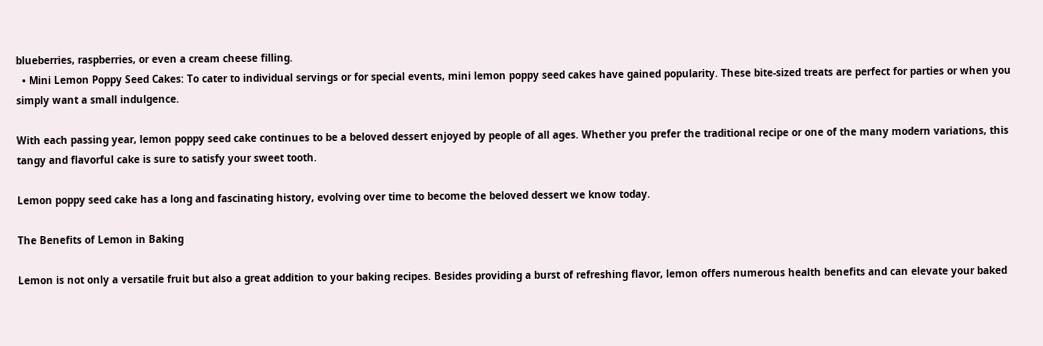blueberries, raspberries, or even a cream cheese filling.
  • Mini Lemon Poppy Seed Cakes: To cater to individual servings or for special events, mini lemon poppy seed cakes have gained popularity. These bite-sized treats are perfect for parties or when you simply want a small indulgence.

With each passing year, lemon poppy seed cake continues to be a beloved dessert enjoyed by people of all ages. Whether you prefer the traditional recipe or one of the many modern variations, this tangy and flavorful cake is sure to satisfy your sweet tooth.

Lemon poppy seed cake has a long and fascinating history, evolving over time to become the beloved dessert we know today.

The Benefits of Lemon in Baking

Lemon is not only a versatile fruit but also a great addition to your baking recipes. Besides providing a burst of refreshing flavor, lemon offers numerous health benefits and can elevate your baked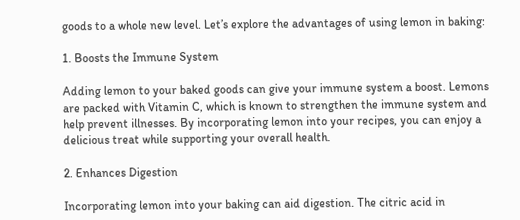goods to a whole new level. Let’s explore the advantages of using lemon in baking:

1. Boosts the Immune System

Adding lemon to your baked goods can give your immune system a boost. Lemons are packed with Vitamin C, which is known to strengthen the immune system and help prevent illnesses. By incorporating lemon into your recipes, you can enjoy a delicious treat while supporting your overall health.

2. Enhances Digestion

Incorporating lemon into your baking can aid digestion. The citric acid in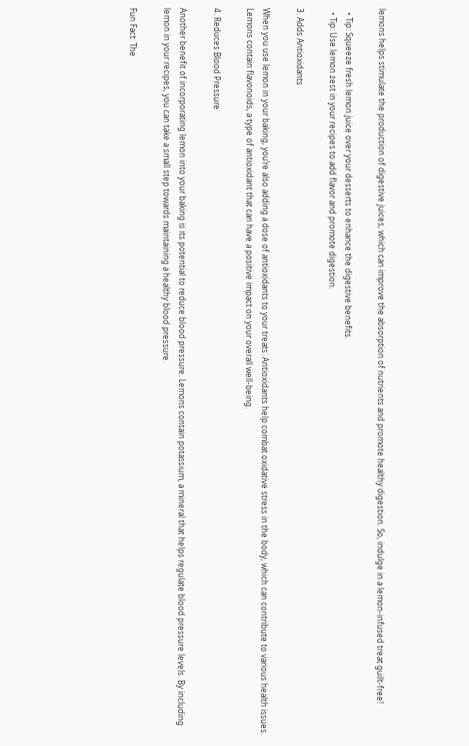lemons helps stimulate the production of digestive juices, which can improve the absorption of nutrients and promote healthy digestion. So, indulge in a lemon-infused treat guilt-free!

  • Tip: Squeeze fresh lemon juice over your desserts to enhance the digestive benefits.
  • Tip: Use lemon zest in your recipes to add flavor and promote digestion.

3. Adds Antioxidants

When you use lemon in your baking, you’re also adding a dose of antioxidants to your treats. Antioxidants help combat oxidative stress in the body, which can contribute to various health issues. Lemons contain flavonoids, a type of antioxidant that can have a positive impact on your overall well-being.

4. Reduces Blood Pressure

Another benefit of incorporating lemon into your baking is its potential to reduce blood pressure. Lemons contain potassium, a mineral that helps regulate blood pressure levels. By including lemon in your recipes, you can take a small step towards maintaining a healthy blood pressure.

Fun Fact: The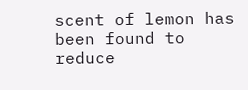scent of lemon has been found to reduce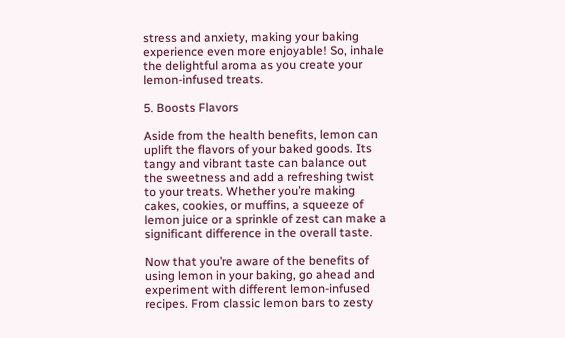stress and anxiety, making your baking experience even more enjoyable! So, inhale the delightful aroma as you create your lemon-infused treats.

5. Boosts Flavors

Aside from the health benefits, lemon can uplift the flavors of your baked goods. Its tangy and vibrant taste can balance out the sweetness and add a refreshing twist to your treats. Whether you’re making cakes, cookies, or muffins, a squeeze of lemon juice or a sprinkle of zest can make a significant difference in the overall taste.

Now that you’re aware of the benefits of using lemon in your baking, go ahead and experiment with different lemon-infused recipes. From classic lemon bars to zesty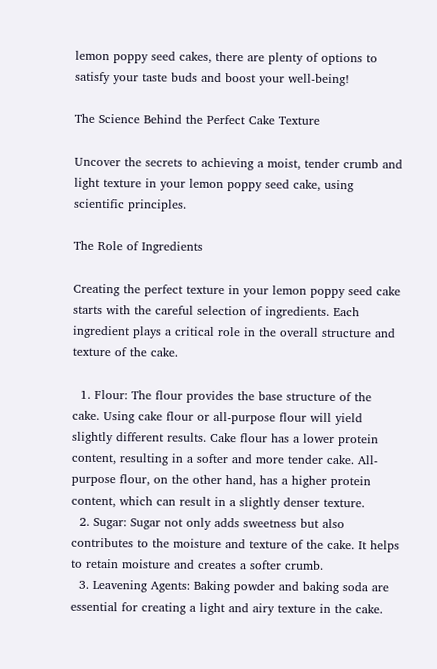lemon poppy seed cakes, there are plenty of options to satisfy your taste buds and boost your well-being!

The Science Behind the Perfect Cake Texture

Uncover the secrets to achieving a moist, tender crumb and light texture in your lemon poppy seed cake, using scientific principles.

The Role of Ingredients

Creating the perfect texture in your lemon poppy seed cake starts with the careful selection of ingredients. Each ingredient plays a critical role in the overall structure and texture of the cake.

  1. Flour: The flour provides the base structure of the cake. Using cake flour or all-purpose flour will yield slightly different results. Cake flour has a lower protein content, resulting in a softer and more tender cake. All-purpose flour, on the other hand, has a higher protein content, which can result in a slightly denser texture.
  2. Sugar: Sugar not only adds sweetness but also contributes to the moisture and texture of the cake. It helps to retain moisture and creates a softer crumb.
  3. Leavening Agents: Baking powder and baking soda are essential for creating a light and airy texture in the cake.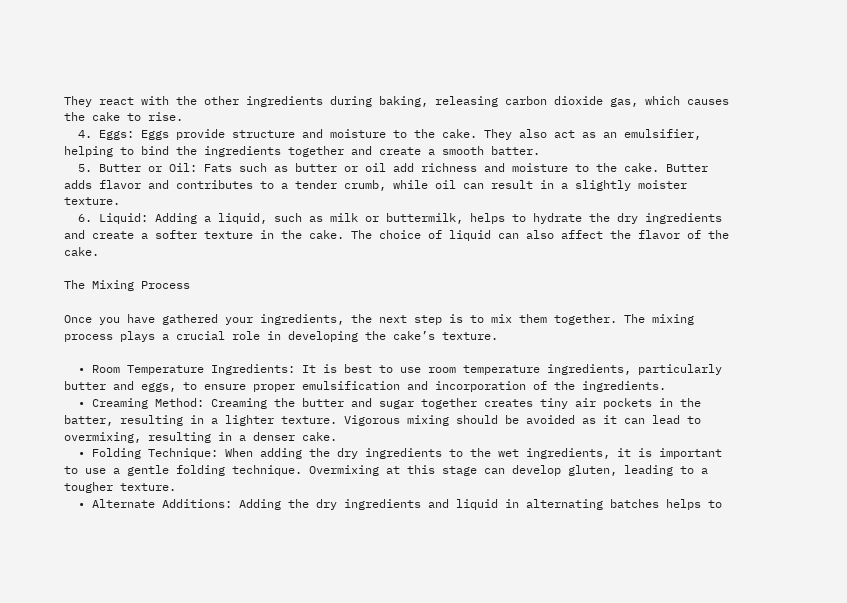They react with the other ingredients during baking, releasing carbon dioxide gas, which causes the cake to rise.
  4. Eggs: Eggs provide structure and moisture to the cake. They also act as an emulsifier, helping to bind the ingredients together and create a smooth batter.
  5. Butter or Oil: Fats such as butter or oil add richness and moisture to the cake. Butter adds flavor and contributes to a tender crumb, while oil can result in a slightly moister texture.
  6. Liquid: Adding a liquid, such as milk or buttermilk, helps to hydrate the dry ingredients and create a softer texture in the cake. The choice of liquid can also affect the flavor of the cake.

The Mixing Process

Once you have gathered your ingredients, the next step is to mix them together. The mixing process plays a crucial role in developing the cake’s texture.

  • Room Temperature Ingredients: It is best to use room temperature ingredients, particularly butter and eggs, to ensure proper emulsification and incorporation of the ingredients.
  • Creaming Method: Creaming the butter and sugar together creates tiny air pockets in the batter, resulting in a lighter texture. Vigorous mixing should be avoided as it can lead to overmixing, resulting in a denser cake.
  • Folding Technique: When adding the dry ingredients to the wet ingredients, it is important to use a gentle folding technique. Overmixing at this stage can develop gluten, leading to a tougher texture.
  • Alternate Additions: Adding the dry ingredients and liquid in alternating batches helps to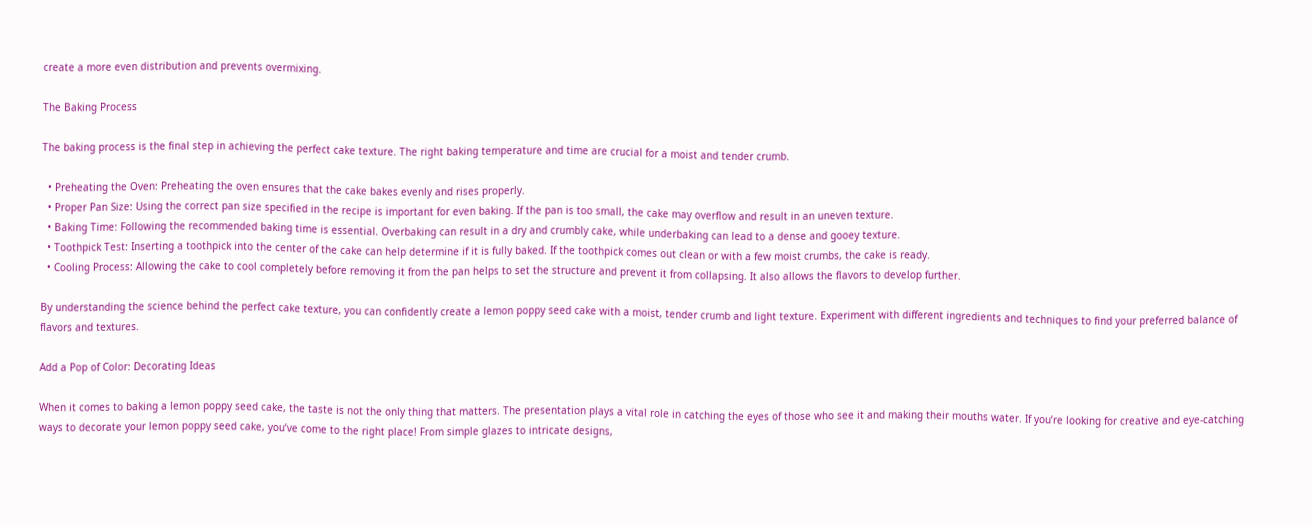create a more even distribution and prevents overmixing.

The Baking Process

The baking process is the final step in achieving the perfect cake texture. The right baking temperature and time are crucial for a moist and tender crumb.

  • Preheating the Oven: Preheating the oven ensures that the cake bakes evenly and rises properly.
  • Proper Pan Size: Using the correct pan size specified in the recipe is important for even baking. If the pan is too small, the cake may overflow and result in an uneven texture.
  • Baking Time: Following the recommended baking time is essential. Overbaking can result in a dry and crumbly cake, while underbaking can lead to a dense and gooey texture.
  • Toothpick Test: Inserting a toothpick into the center of the cake can help determine if it is fully baked. If the toothpick comes out clean or with a few moist crumbs, the cake is ready.
  • Cooling Process: Allowing the cake to cool completely before removing it from the pan helps to set the structure and prevent it from collapsing. It also allows the flavors to develop further.

By understanding the science behind the perfect cake texture, you can confidently create a lemon poppy seed cake with a moist, tender crumb and light texture. Experiment with different ingredients and techniques to find your preferred balance of flavors and textures.

Add a Pop of Color: Decorating Ideas

When it comes to baking a lemon poppy seed cake, the taste is not the only thing that matters. The presentation plays a vital role in catching the eyes of those who see it and making their mouths water. If you’re looking for creative and eye-catching ways to decorate your lemon poppy seed cake, you’ve come to the right place! From simple glazes to intricate designs,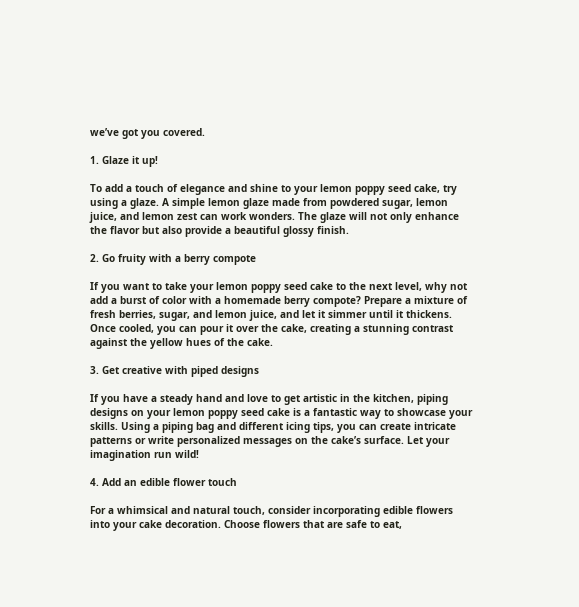we’ve got you covered.

1. Glaze it up!

To add a touch of elegance and shine to your lemon poppy seed cake, try using a glaze. A simple lemon glaze made from powdered sugar, lemon juice, and lemon zest can work wonders. The glaze will not only enhance the flavor but also provide a beautiful glossy finish.

2. Go fruity with a berry compote

If you want to take your lemon poppy seed cake to the next level, why not add a burst of color with a homemade berry compote? Prepare a mixture of fresh berries, sugar, and lemon juice, and let it simmer until it thickens. Once cooled, you can pour it over the cake, creating a stunning contrast against the yellow hues of the cake.

3. Get creative with piped designs

If you have a steady hand and love to get artistic in the kitchen, piping designs on your lemon poppy seed cake is a fantastic way to showcase your skills. Using a piping bag and different icing tips, you can create intricate patterns or write personalized messages on the cake’s surface. Let your imagination run wild!

4. Add an edible flower touch

For a whimsical and natural touch, consider incorporating edible flowers into your cake decoration. Choose flowers that are safe to eat,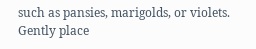such as pansies, marigolds, or violets. Gently place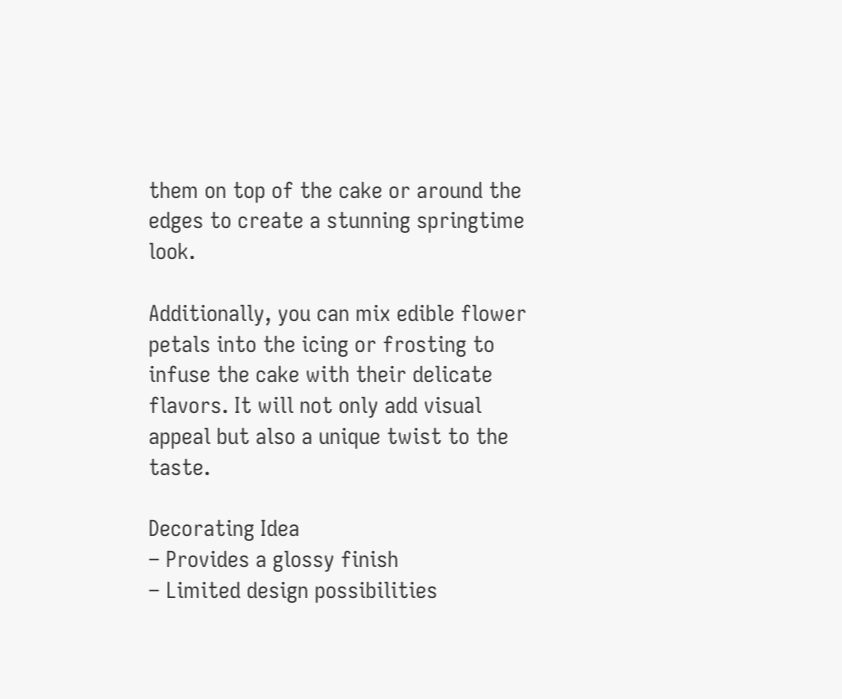them on top of the cake or around the edges to create a stunning springtime look.

Additionally, you can mix edible flower petals into the icing or frosting to infuse the cake with their delicate flavors. It will not only add visual appeal but also a unique twist to the taste.

Decorating Idea
– Provides a glossy finish
– Limited design possibilities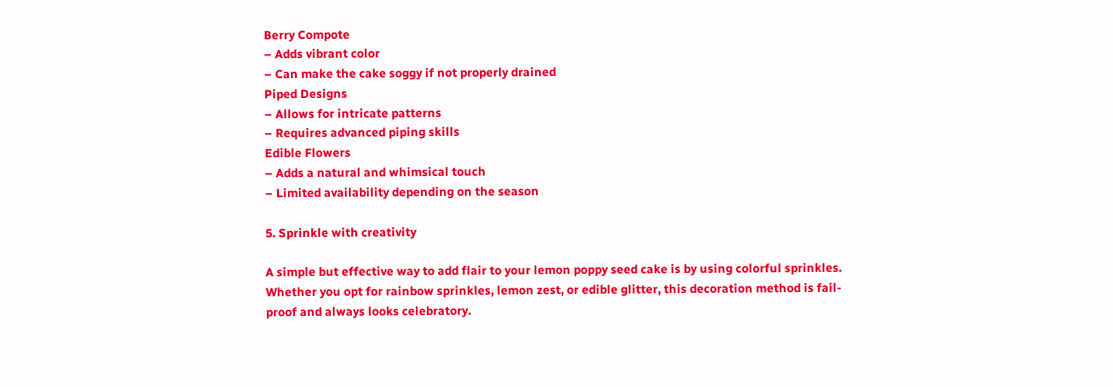Berry Compote
– Adds vibrant color
– Can make the cake soggy if not properly drained
Piped Designs
– Allows for intricate patterns
– Requires advanced piping skills
Edible Flowers
– Adds a natural and whimsical touch
– Limited availability depending on the season

5. Sprinkle with creativity

A simple but effective way to add flair to your lemon poppy seed cake is by using colorful sprinkles. Whether you opt for rainbow sprinkles, lemon zest, or edible glitter, this decoration method is fail-proof and always looks celebratory.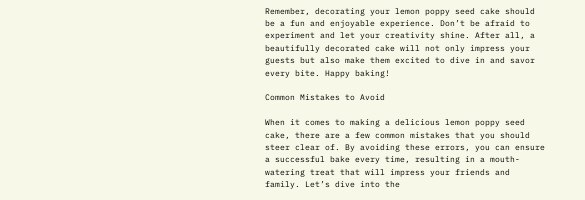Remember, decorating your lemon poppy seed cake should be a fun and enjoyable experience. Don’t be afraid to experiment and let your creativity shine. After all, a beautifully decorated cake will not only impress your guests but also make them excited to dive in and savor every bite. Happy baking!

Common Mistakes to Avoid

When it comes to making a delicious lemon poppy seed cake, there are a few common mistakes that you should steer clear of. By avoiding these errors, you can ensure a successful bake every time, resulting in a mouth-watering treat that will impress your friends and family. Let’s dive into the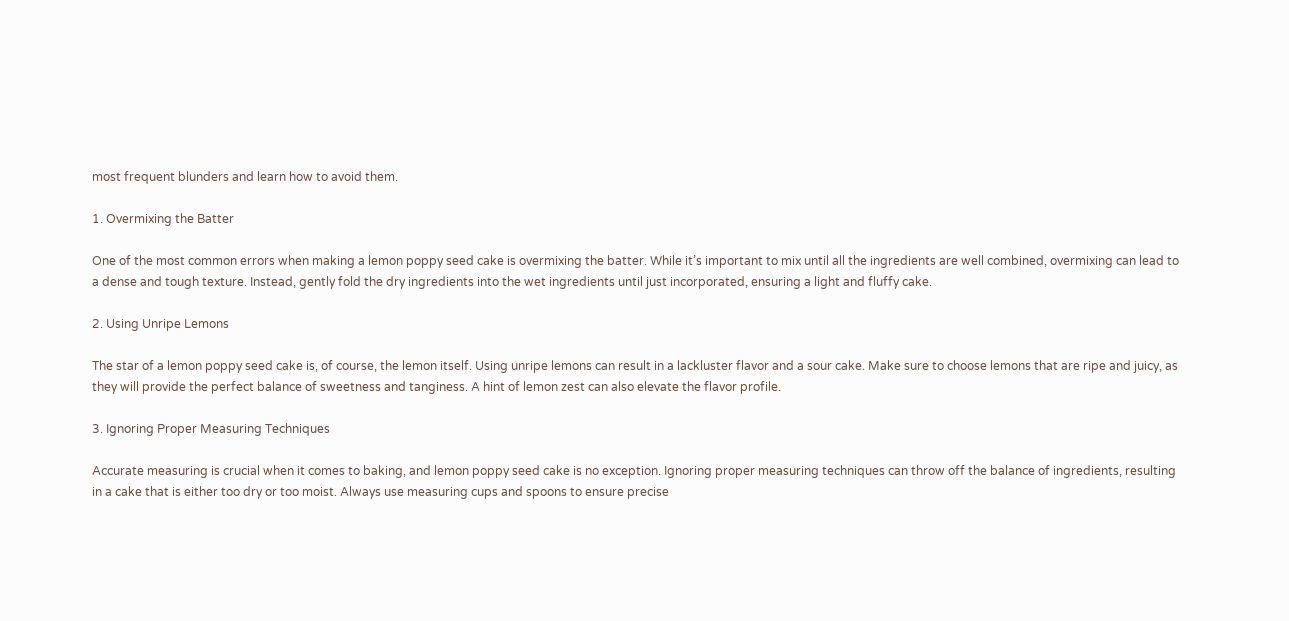most frequent blunders and learn how to avoid them.

1. Overmixing the Batter

One of the most common errors when making a lemon poppy seed cake is overmixing the batter. While it’s important to mix until all the ingredients are well combined, overmixing can lead to a dense and tough texture. Instead, gently fold the dry ingredients into the wet ingredients until just incorporated, ensuring a light and fluffy cake.

2. Using Unripe Lemons

The star of a lemon poppy seed cake is, of course, the lemon itself. Using unripe lemons can result in a lackluster flavor and a sour cake. Make sure to choose lemons that are ripe and juicy, as they will provide the perfect balance of sweetness and tanginess. A hint of lemon zest can also elevate the flavor profile.

3. Ignoring Proper Measuring Techniques

Accurate measuring is crucial when it comes to baking, and lemon poppy seed cake is no exception. Ignoring proper measuring techniques can throw off the balance of ingredients, resulting in a cake that is either too dry or too moist. Always use measuring cups and spoons to ensure precise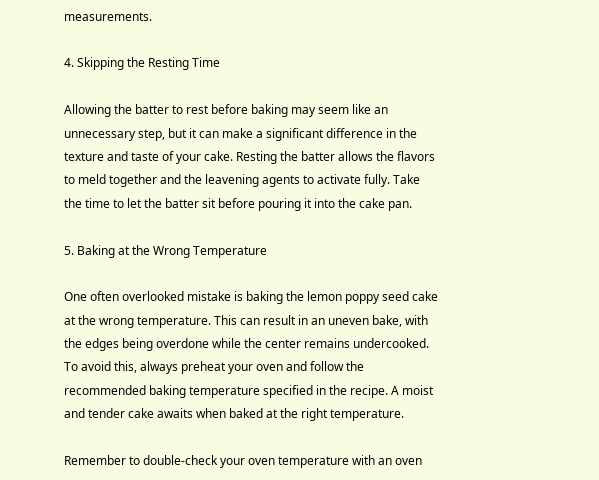measurements.

4. Skipping the Resting Time

Allowing the batter to rest before baking may seem like an unnecessary step, but it can make a significant difference in the texture and taste of your cake. Resting the batter allows the flavors to meld together and the leavening agents to activate fully. Take the time to let the batter sit before pouring it into the cake pan.

5. Baking at the Wrong Temperature

One often overlooked mistake is baking the lemon poppy seed cake at the wrong temperature. This can result in an uneven bake, with the edges being overdone while the center remains undercooked. To avoid this, always preheat your oven and follow the recommended baking temperature specified in the recipe. A moist and tender cake awaits when baked at the right temperature.

Remember to double-check your oven temperature with an oven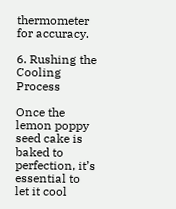thermometer for accuracy.

6. Rushing the Cooling Process

Once the lemon poppy seed cake is baked to perfection, it’s essential to let it cool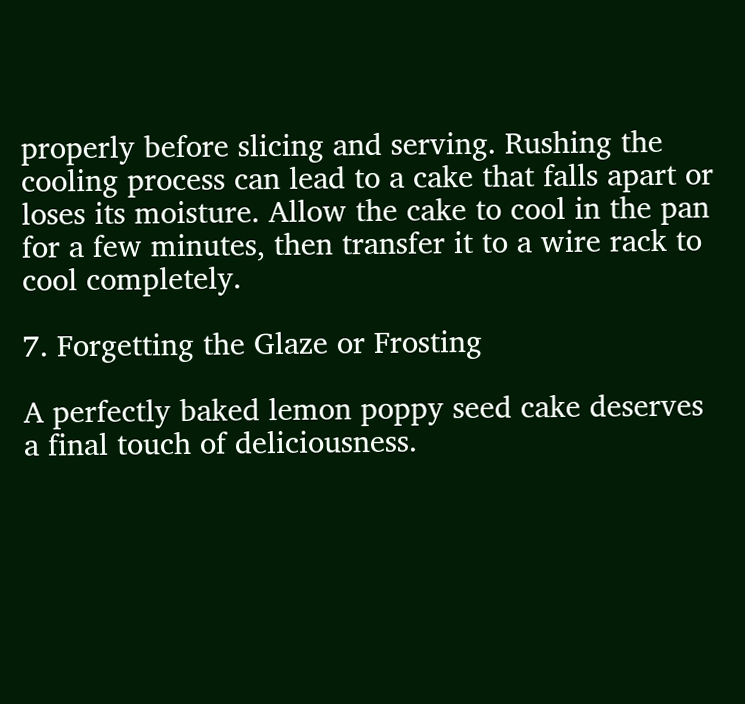properly before slicing and serving. Rushing the cooling process can lead to a cake that falls apart or loses its moisture. Allow the cake to cool in the pan for a few minutes, then transfer it to a wire rack to cool completely.

7. Forgetting the Glaze or Frosting

A perfectly baked lemon poppy seed cake deserves a final touch of deliciousness.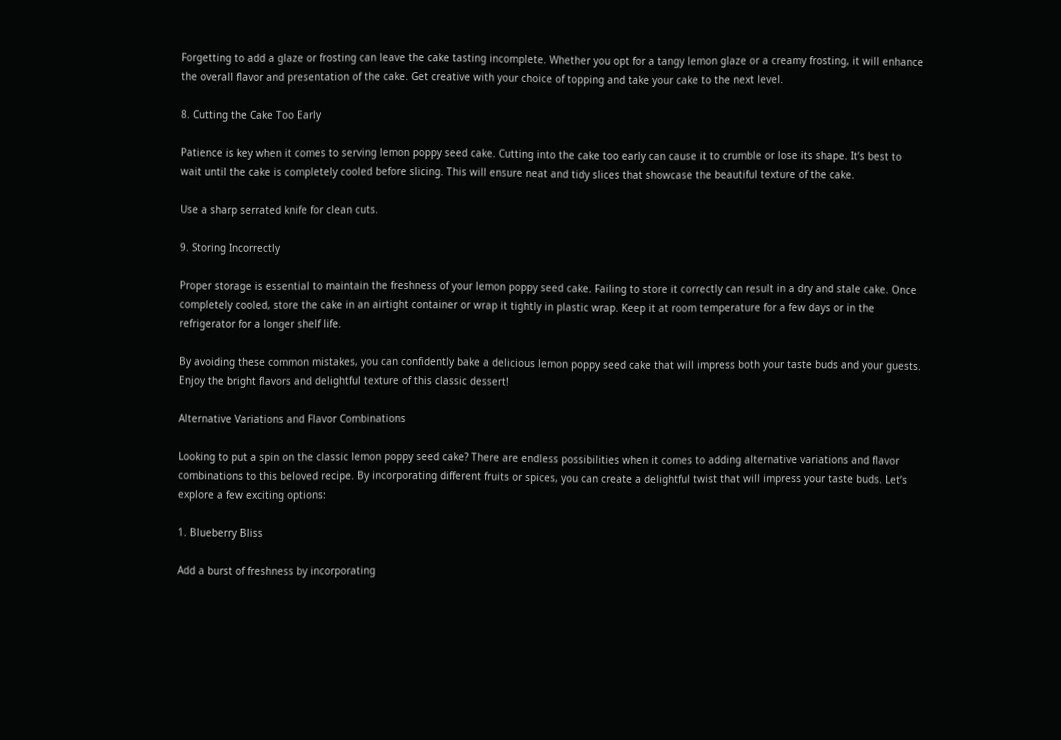Forgetting to add a glaze or frosting can leave the cake tasting incomplete. Whether you opt for a tangy lemon glaze or a creamy frosting, it will enhance the overall flavor and presentation of the cake. Get creative with your choice of topping and take your cake to the next level.

8. Cutting the Cake Too Early

Patience is key when it comes to serving lemon poppy seed cake. Cutting into the cake too early can cause it to crumble or lose its shape. It’s best to wait until the cake is completely cooled before slicing. This will ensure neat and tidy slices that showcase the beautiful texture of the cake.

Use a sharp serrated knife for clean cuts.

9. Storing Incorrectly

Proper storage is essential to maintain the freshness of your lemon poppy seed cake. Failing to store it correctly can result in a dry and stale cake. Once completely cooled, store the cake in an airtight container or wrap it tightly in plastic wrap. Keep it at room temperature for a few days or in the refrigerator for a longer shelf life.

By avoiding these common mistakes, you can confidently bake a delicious lemon poppy seed cake that will impress both your taste buds and your guests. Enjoy the bright flavors and delightful texture of this classic dessert!

Alternative Variations and Flavor Combinations

Looking to put a spin on the classic lemon poppy seed cake? There are endless possibilities when it comes to adding alternative variations and flavor combinations to this beloved recipe. By incorporating different fruits or spices, you can create a delightful twist that will impress your taste buds. Let’s explore a few exciting options:

1. Blueberry Bliss

Add a burst of freshness by incorporating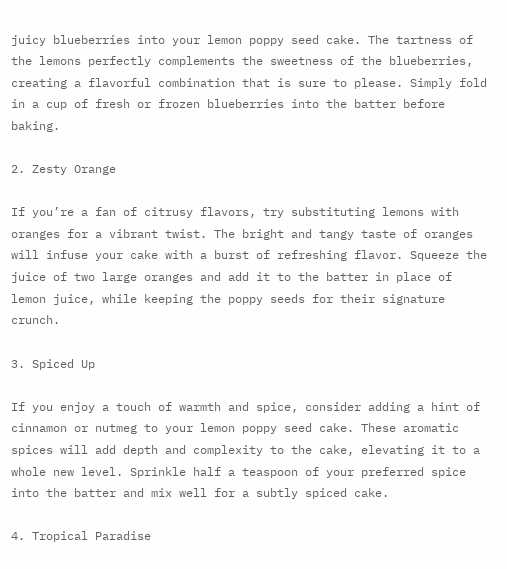juicy blueberries into your lemon poppy seed cake. The tartness of the lemons perfectly complements the sweetness of the blueberries, creating a flavorful combination that is sure to please. Simply fold in a cup of fresh or frozen blueberries into the batter before baking.

2. Zesty Orange

If you’re a fan of citrusy flavors, try substituting lemons with oranges for a vibrant twist. The bright and tangy taste of oranges will infuse your cake with a burst of refreshing flavor. Squeeze the juice of two large oranges and add it to the batter in place of lemon juice, while keeping the poppy seeds for their signature crunch.

3. Spiced Up

If you enjoy a touch of warmth and spice, consider adding a hint of cinnamon or nutmeg to your lemon poppy seed cake. These aromatic spices will add depth and complexity to the cake, elevating it to a whole new level. Sprinkle half a teaspoon of your preferred spice into the batter and mix well for a subtly spiced cake.

4. Tropical Paradise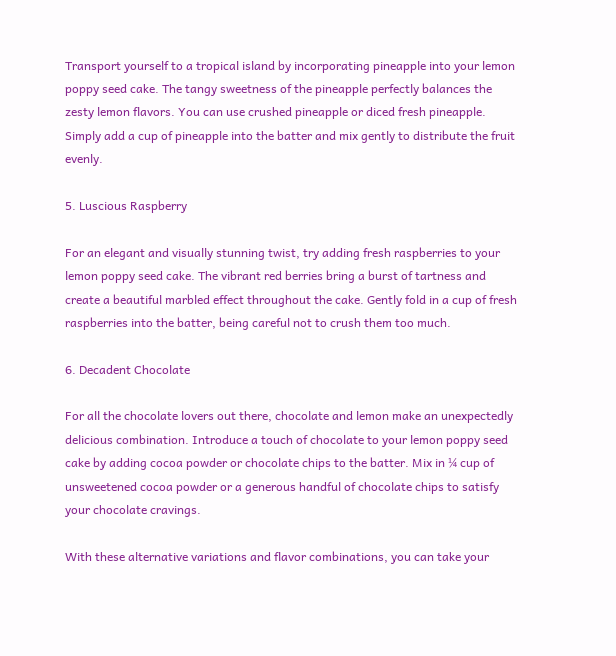Transport yourself to a tropical island by incorporating pineapple into your lemon poppy seed cake. The tangy sweetness of the pineapple perfectly balances the zesty lemon flavors. You can use crushed pineapple or diced fresh pineapple. Simply add a cup of pineapple into the batter and mix gently to distribute the fruit evenly.

5. Luscious Raspberry

For an elegant and visually stunning twist, try adding fresh raspberries to your lemon poppy seed cake. The vibrant red berries bring a burst of tartness and create a beautiful marbled effect throughout the cake. Gently fold in a cup of fresh raspberries into the batter, being careful not to crush them too much.

6. Decadent Chocolate

For all the chocolate lovers out there, chocolate and lemon make an unexpectedly delicious combination. Introduce a touch of chocolate to your lemon poppy seed cake by adding cocoa powder or chocolate chips to the batter. Mix in ¼ cup of unsweetened cocoa powder or a generous handful of chocolate chips to satisfy your chocolate cravings.

With these alternative variations and flavor combinations, you can take your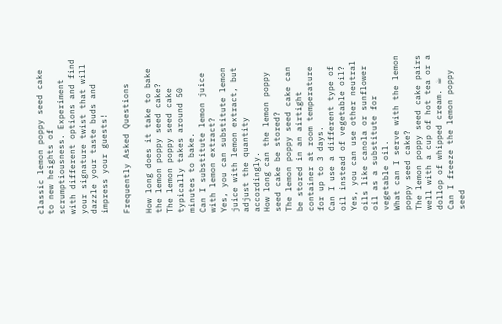classic lemon poppy seed cake to new heights of scrumptiousness. Experiment with different options and find your signature twist that will dazzle your taste buds and impress your guests!

Frequently Asked Questions

How long does it take to bake the lemon poppy seed cake?
The lemon poppy seed cake typically takes around 50 minutes to bake.
Can I substitute lemon juice with lemon extract?
Yes, you can substitute lemon juice with lemon extract, but adjust the quantity accordingly.
How long can the lemon poppy seed cake be stored?
The lemon poppy seed cake can be stored in an airtight container at room temperature for up to 3 days.
Can I use a different type of oil instead of vegetable oil?
Yes, you can use other neutral oils like canola or sunflower oil as a substitute for vegetable oil.
What can I serve with the lemon poppy seed cake?
The lemon poppy seed cake pairs well with a cup of hot tea or a dollop of whipped cream. ☕
Can I freeze the lemon poppy seed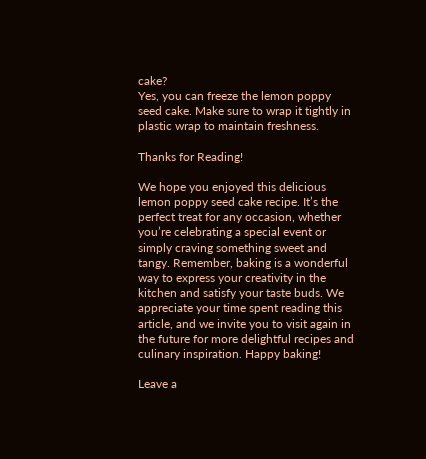cake?
Yes, you can freeze the lemon poppy seed cake. Make sure to wrap it tightly in plastic wrap to maintain freshness.

Thanks for Reading!

We hope you enjoyed this delicious lemon poppy seed cake recipe. It’s the perfect treat for any occasion, whether you’re celebrating a special event or simply craving something sweet and tangy. Remember, baking is a wonderful way to express your creativity in the kitchen and satisfy your taste buds. We appreciate your time spent reading this article, and we invite you to visit again in the future for more delightful recipes and culinary inspiration. Happy baking!

Leave a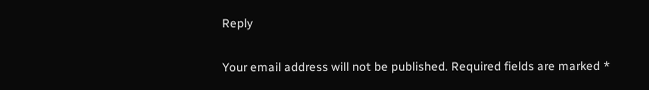Reply

Your email address will not be published. Required fields are marked *